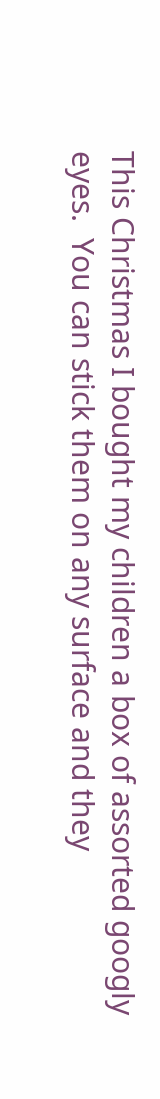This Christmas I bought my children a box of assorted googly eyes.  You can stick them on any surface and they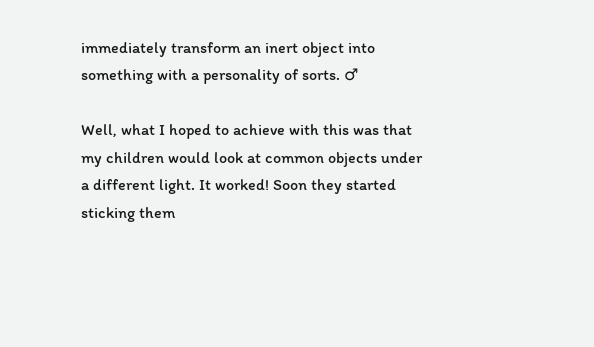immediately transform an inert object into something with a personality of sorts. ♂

Well, what I hoped to achieve with this was that my children would look at common objects under a different light. It worked! Soon they started sticking them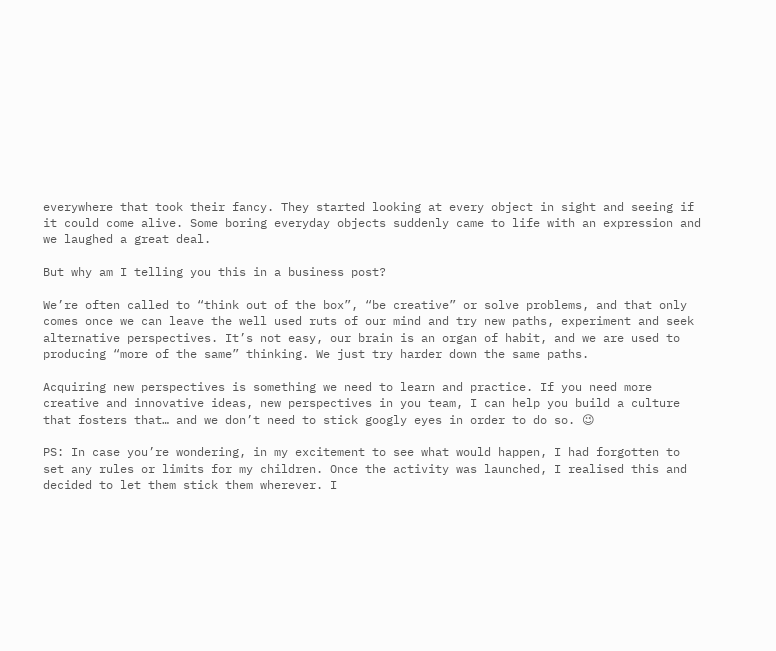everywhere that took their fancy. They started looking at every object in sight and seeing if it could come alive. Some boring everyday objects suddenly came to life with an expression and we laughed a great deal.

But why am I telling you this in a business post?

We’re often called to “think out of the box”, “be creative” or solve problems, and that only comes once we can leave the well used ruts of our mind and try new paths, experiment and seek alternative perspectives. It’s not easy, our brain is an organ of habit, and we are used to producing “more of the same” thinking. We just try harder down the same paths.

Acquiring new perspectives is something we need to learn and practice. If you need more creative and innovative ideas, new perspectives in you team, I can help you build a culture that fosters that… and we don’t need to stick googly eyes in order to do so. 😉

PS: In case you’re wondering, in my excitement to see what would happen, I had forgotten to set any rules or limits for my children. Once the activity was launched, I realised this and decided to let them stick them wherever. I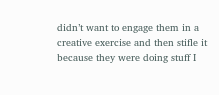didn’t want to engage them in a creative exercise and then stifle it because they were doing stuff I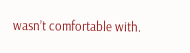wasn’t comfortable with.